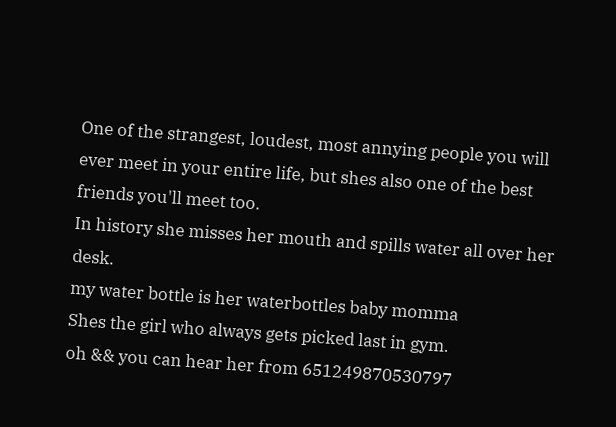One of the strangest, loudest, most annying people you will ever meet in your entire life, but shes also one of the best friends you'll meet too.
In history she misses her mouth and spills water all over her desk.
my water bottle is her waterbottles baby momma
Shes the girl who always gets picked last in gym.
oh && you can hear her from 651249870530797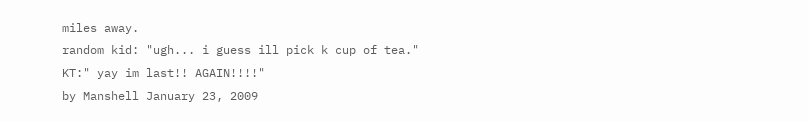miles away.
random kid: "ugh... i guess ill pick k cup of tea."
KT:" yay im last!! AGAIN!!!!"
by Manshell January 23, 2009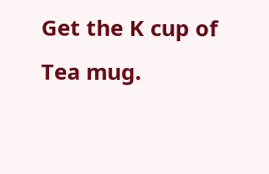Get the K cup of Tea mug.